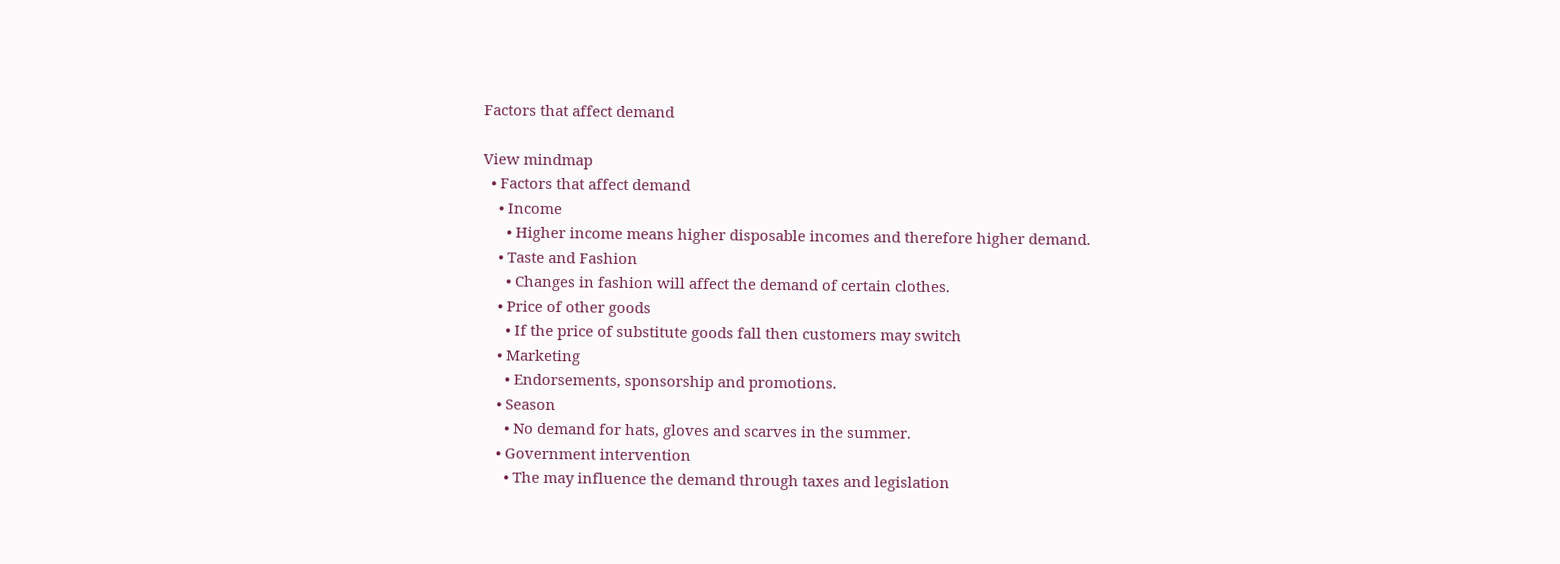Factors that affect demand

View mindmap
  • Factors that affect demand
    • Income
      • Higher income means higher disposable incomes and therefore higher demand.
    • Taste and Fashion
      • Changes in fashion will affect the demand of certain clothes.
    • Price of other goods
      • If the price of substitute goods fall then customers may switch
    • Marketing
      • Endorsements, sponsorship and promotions.
    • Season
      • No demand for hats, gloves and scarves in the summer.
    • Government intervention
      • The may influence the demand through taxes and legislation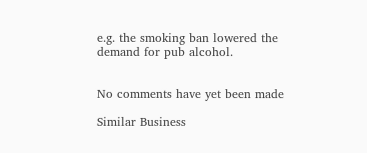e.g. the smoking ban lowered the demand for pub alcohol.


No comments have yet been made

Similar Business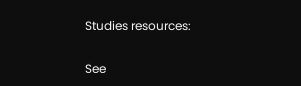Studies resources:

See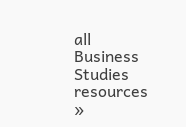all Business Studies resources »